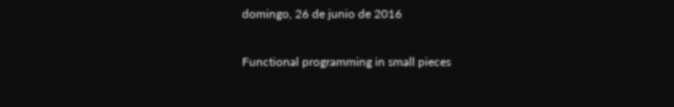domingo, 26 de junio de 2016

Functional programming in small pieces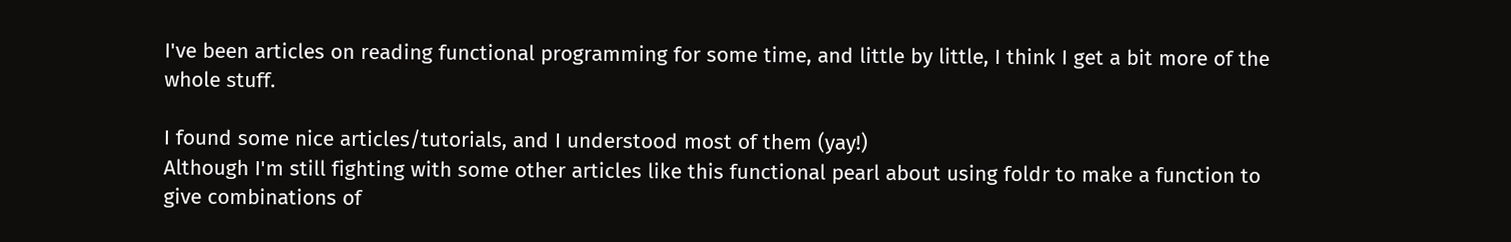I've been articles on reading functional programming for some time, and little by little, I think I get a bit more of the whole stuff.

I found some nice articles/tutorials, and I understood most of them (yay!)
Although I'm still fighting with some other articles like this functional pearl about using foldr to make a function to give combinations of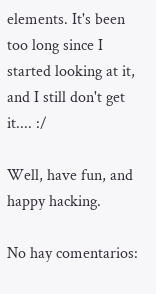elements. It's been too long since I started looking at it, and I still don't get it.... :/

Well, have fun, and happy hacking.

No hay comentarios: